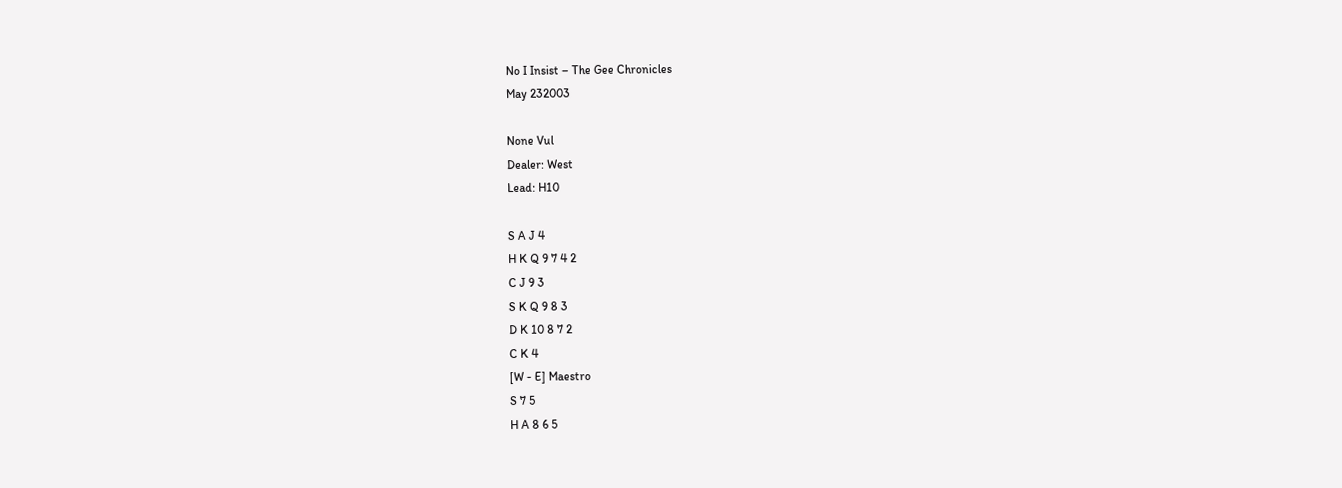No I Insist – The Gee Chronicles
May 232003

None Vul
Dealer: West
Lead: H10

S A J 4
H K Q 9 7 4 2
C J 9 3
S K Q 9 8 3
D K 10 8 7 2
C K 4
[W - E] Maestro
S 7 5
H A 8 6 5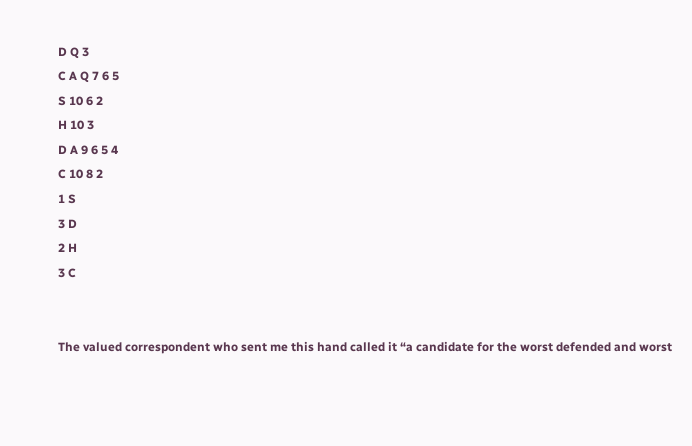D Q 3
C A Q 7 6 5
S 10 6 2
H 10 3
D A 9 6 5 4
C 10 8 2
1 S
3 D
2 H
3 C


The valued correspondent who sent me this hand called it “a candidate for the worst defended and worst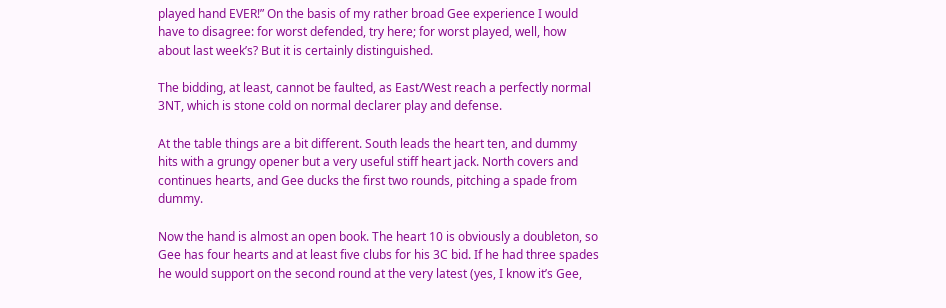played hand EVER!” On the basis of my rather broad Gee experience I would have to disagree: for worst defended, try here; for worst played, well, how about last week’s? But it is certainly distinguished.

The bidding, at least, cannot be faulted, as East/West reach a perfectly normal 3NT, which is stone cold on normal declarer play and defense.

At the table things are a bit different. South leads the heart ten, and dummy hits with a grungy opener but a very useful stiff heart jack. North covers and continues hearts, and Gee ducks the first two rounds, pitching a spade from dummy.

Now the hand is almost an open book. The heart 10 is obviously a doubleton, so Gee has four hearts and at least five clubs for his 3C bid. If he had three spades he would support on the second round at the very latest (yes, I know it’s Gee,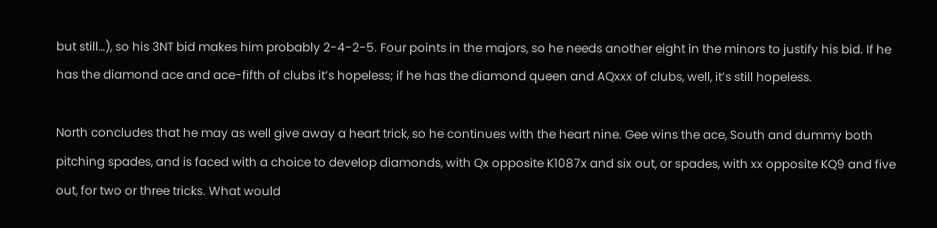but still…), so his 3NT bid makes him probably 2-4-2-5. Four points in the majors, so he needs another eight in the minors to justify his bid. If he has the diamond ace and ace-fifth of clubs it’s hopeless; if he has the diamond queen and AQxxx of clubs, well, it’s still hopeless.

North concludes that he may as well give away a heart trick, so he continues with the heart nine. Gee wins the ace, South and dummy both pitching spades, and is faced with a choice to develop diamonds, with Qx opposite K1087x and six out, or spades, with xx opposite KQ9 and five out, for two or three tricks. What would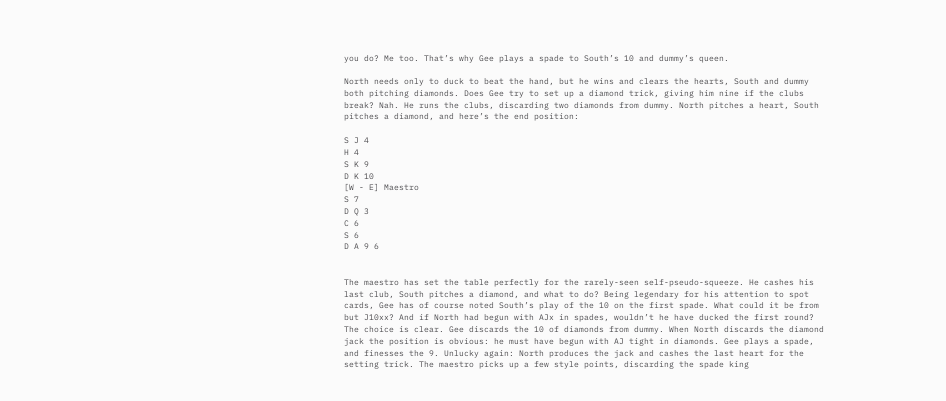you do? Me too. That’s why Gee plays a spade to South’s 10 and dummy’s queen.

North needs only to duck to beat the hand, but he wins and clears the hearts, South and dummy both pitching diamonds. Does Gee try to set up a diamond trick, giving him nine if the clubs break? Nah. He runs the clubs, discarding two diamonds from dummy. North pitches a heart, South pitches a diamond, and here’s the end position:

S J 4
H 4
S K 9
D K 10
[W - E] Maestro
S 7
D Q 3
C 6
S 6
D A 9 6


The maestro has set the table perfectly for the rarely-seen self-pseudo-squeeze. He cashes his last club, South pitches a diamond, and what to do? Being legendary for his attention to spot cards, Gee has of course noted South’s play of the 10 on the first spade. What could it be from but J10xx? And if North had begun with AJx in spades, wouldn’t he have ducked the first round? The choice is clear. Gee discards the 10 of diamonds from dummy. When North discards the diamond jack the position is obvious: he must have begun with AJ tight in diamonds. Gee plays a spade, and finesses the 9. Unlucky again: North produces the jack and cashes the last heart for the setting trick. The maestro picks up a few style points, discarding the spade king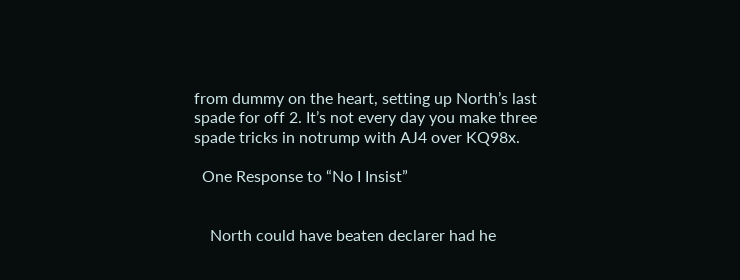from dummy on the heart, setting up North’s last spade for off 2. It’s not every day you make three spade tricks in notrump with AJ4 over KQ98x.

  One Response to “No I Insist”


    North could have beaten declarer had he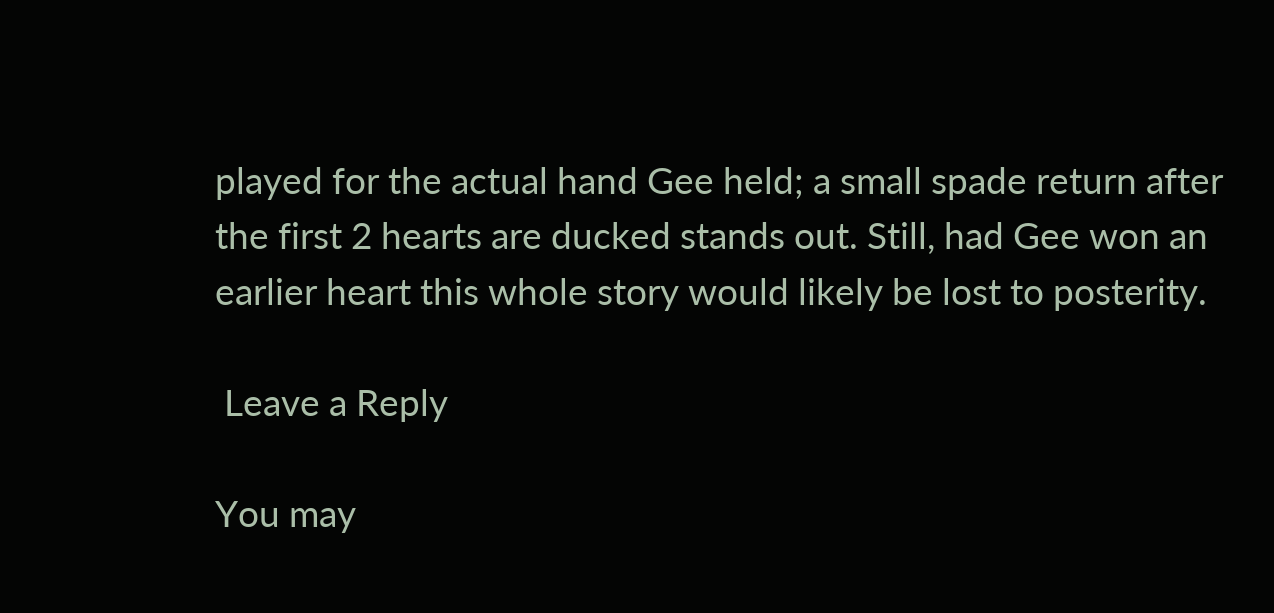played for the actual hand Gee held; a small spade return after the first 2 hearts are ducked stands out. Still, had Gee won an earlier heart this whole story would likely be lost to posterity.

 Leave a Reply

You may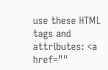use these HTML tags and attributes: <a href=""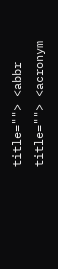title=""> <abbr title=""> <acronym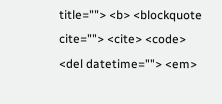title=""> <b> <blockquote cite=""> <cite> <code> <del datetime=""> <em>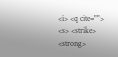<i> <q cite=""> <s> <strike> <strong>